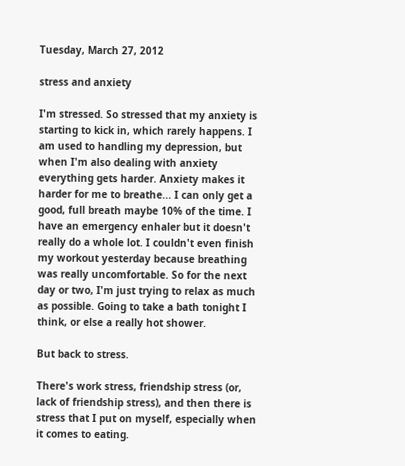Tuesday, March 27, 2012

stress and anxiety

I'm stressed. So stressed that my anxiety is starting to kick in, which rarely happens. I am used to handling my depression, but when I'm also dealing with anxiety everything gets harder. Anxiety makes it harder for me to breathe... I can only get a good, full breath maybe 10% of the time. I have an emergency enhaler but it doesn't really do a whole lot. I couldn't even finish my workout yesterday because breathing was really uncomfortable. So for the next day or two, I'm just trying to relax as much as possible. Going to take a bath tonight I think, or else a really hot shower.

But back to stress.

There's work stress, friendship stress (or, lack of friendship stress), and then there is stress that I put on myself, especially when it comes to eating.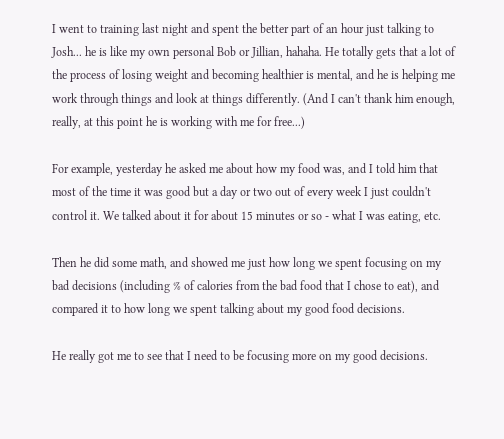I went to training last night and spent the better part of an hour just talking to Josh... he is like my own personal Bob or Jillian, hahaha. He totally gets that a lot of the process of losing weight and becoming healthier is mental, and he is helping me work through things and look at things differently. (And I can't thank him enough, really, at this point he is working with me for free...)

For example, yesterday he asked me about how my food was, and I told him that most of the time it was good but a day or two out of every week I just couldn't control it. We talked about it for about 15 minutes or so - what I was eating, etc.

Then he did some math, and showed me just how long we spent focusing on my bad decisions (including % of calories from the bad food that I chose to eat), and compared it to how long we spent talking about my good food decisions.

He really got me to see that I need to be focusing more on my good decisions.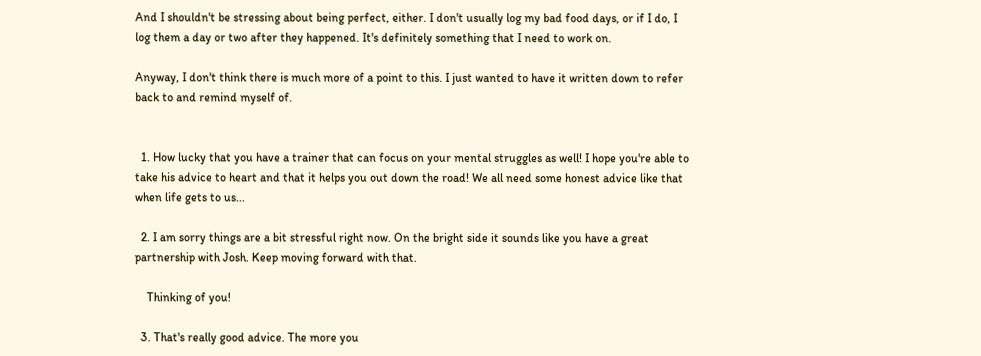And I shouldn't be stressing about being perfect, either. I don't usually log my bad food days, or if I do, I log them a day or two after they happened. It's definitely something that I need to work on.

Anyway, I don't think there is much more of a point to this. I just wanted to have it written down to refer back to and remind myself of.


  1. How lucky that you have a trainer that can focus on your mental struggles as well! I hope you're able to take his advice to heart and that it helps you out down the road! We all need some honest advice like that when life gets to us...

  2. I am sorry things are a bit stressful right now. On the bright side it sounds like you have a great partnership with Josh. Keep moving forward with that.

    Thinking of you!

  3. That's really good advice. The more you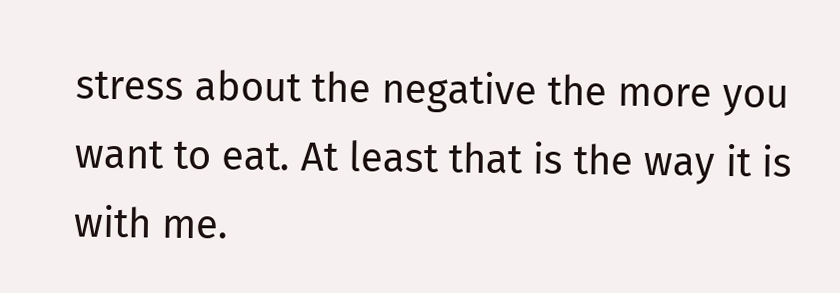stress about the negative the more you want to eat. At least that is the way it is with me.